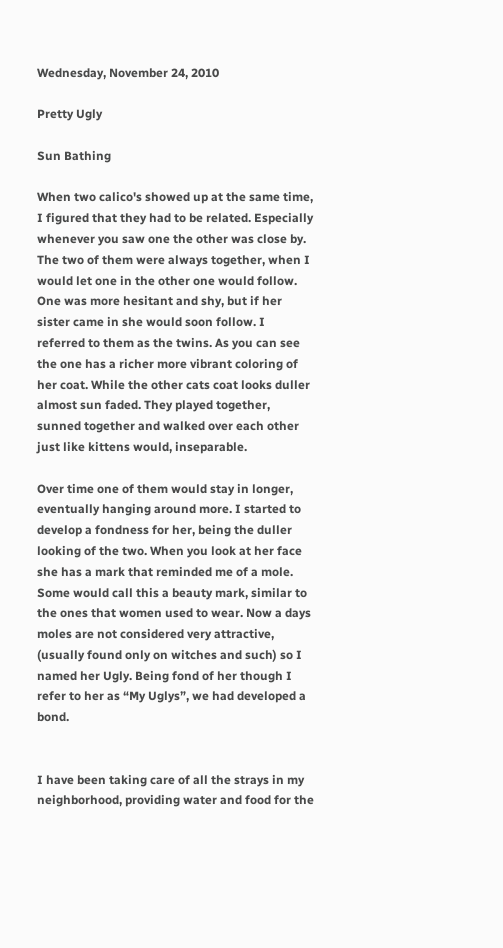Wednesday, November 24, 2010

Pretty Ugly

Sun Bathing

When two calico's showed up at the same time, I figured that they had to be related. Especially whenever you saw one the other was close by. The two of them were always together, when I would let one in the other one would follow. One was more hesitant and shy, but if her sister came in she would soon follow. I referred to them as the twins. As you can see the one has a richer more vibrant coloring of her coat. While the other cats coat looks duller almost sun faded. They played together, sunned together and walked over each other just like kittens would, inseparable.

Over time one of them would stay in longer, eventually hanging around more. I started to develop a fondness for her, being the duller looking of the two. When you look at her face she has a mark that reminded me of a mole. Some would call this a beauty mark, similar to the ones that women used to wear. Now a days moles are not considered very attractive, (usually found only on witches and such) so I named her Ugly. Being fond of her though I refer to her as “My Uglys”, we had developed a bond.


I have been taking care of all the strays in my neighborhood, providing water and food for the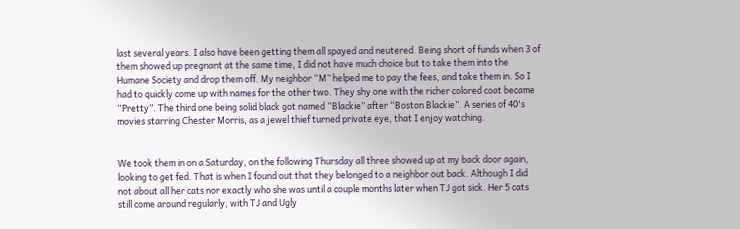last several years. I also have been getting them all spayed and neutered. Being short of funds when 3 of them showed up pregnant at the same time, I did not have much choice but to take them into the Humane Society and drop them off. My neighbor “M” helped me to pay the fees, and take them in. So I had to quickly come up with names for the other two. They shy one with the richer colored coat became “Pretty”. The third one being solid black got named “Blackie” after “Boston Blackie”. A series of 40's movies starring Chester Morris, as a jewel thief turned private eye, that I enjoy watching.


We took them in on a Saturday, on the following Thursday all three showed up at my back door again, looking to get fed. That is when I found out that they belonged to a neighbor out back. Although I did not about all her cats nor exactly who she was until a couple months later when TJ got sick. Her 5 cats still come around regularly, with TJ and Ugly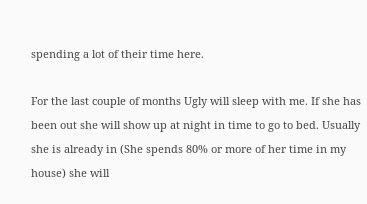spending a lot of their time here.

For the last couple of months Ugly will sleep with me. If she has been out she will show up at night in time to go to bed. Usually she is already in (She spends 80% or more of her time in my house) she will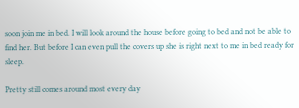soon join me in bed. I will look around the house before going to bed and not be able to find her. But before I can even pull the covers up she is right next to me in bed ready for sleep.

Pretty still comes around most every day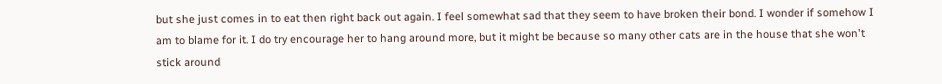but she just comes in to eat then right back out again. I feel somewhat sad that they seem to have broken their bond. I wonder if somehow I am to blame for it. I do try encourage her to hang around more, but it might be because so many other cats are in the house that she won't stick around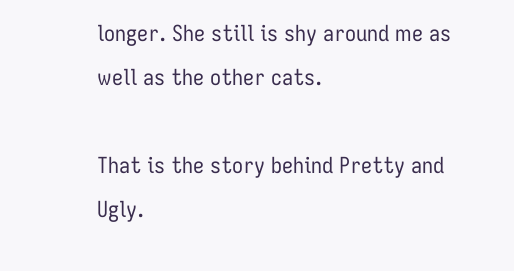longer. She still is shy around me as well as the other cats.

That is the story behind Pretty and Ugly.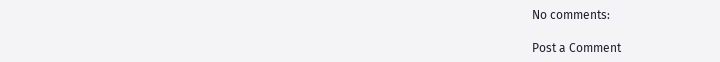No comments:

Post a Comment